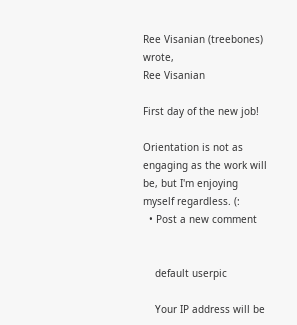Ree Visanian (treebones) wrote,
Ree Visanian

First day of the new job!

Orientation is not as engaging as the work will be, but I'm enjoying myself regardless. (:
  • Post a new comment


    default userpic

    Your IP address will be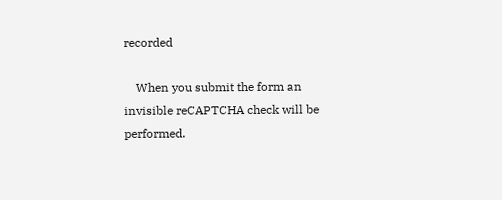recorded

    When you submit the form an invisible reCAPTCHA check will be performed.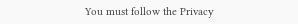You must follow the Privacy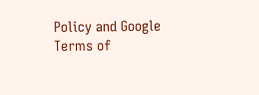Policy and Google Terms of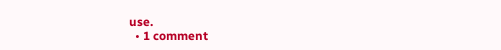use.
  • 1 comment